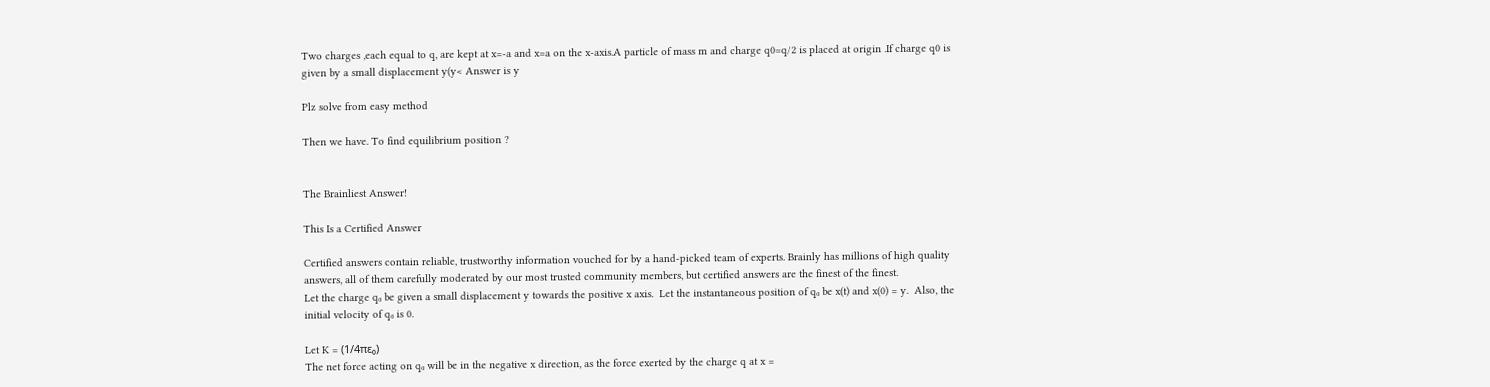Two charges ,each equal to q, are kept at x=-a and x=a on the x-axis.A particle of mass m and charge q0=q/2 is placed at origin .If charge q0 is given by a small displacement y(y< Answer is y

Plz solve from easy method

Then we have. To find equilibrium position ?


The Brainliest Answer!

This Is a Certified Answer

Certified answers contain reliable, trustworthy information vouched for by a hand-picked team of experts. Brainly has millions of high quality answers, all of them carefully moderated by our most trusted community members, but certified answers are the finest of the finest.
Let the charge q₀ be given a small displacement y towards the positive x axis.  Let the instantaneous position of q₀ be x(t) and x(0) = y.  Also, the initial velocity of q₀ is 0.

Let K = (1/4πε₀)
The net force acting on q₀ will be in the negative x direction, as the force exerted by the charge q at x =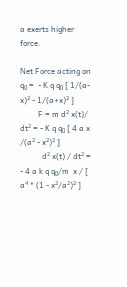a exerts higher force.

Net Force acting on q₀ =  - K q q₀ [ 1/(a-x)² - 1/(a+x)² ]
         F = m d² x(t)/ dt² = - K q q₀ [ 4 a x  /(a² - x²)² ]
           d² x(t) / dt² = - 4 a k q q₀/m  x / [ a⁴ * (1 - x²/a²)² ]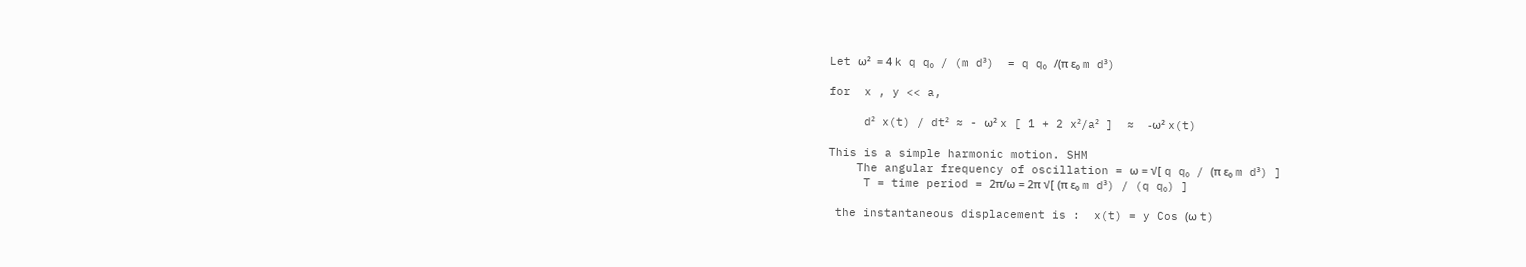Let ω²  = 4 k q q₀ / (m d³)  = q q₀ /(π ε₀ m d³)

for  x , y << a,

     d² x(t) / dt² ≈ - ω² x [ 1 + 2 x²/a² ]  ≈  -ω² x(t)

This is a simple harmonic motion. SHM
    The angular frequency of oscillation = ω = √[ q q₀ / (π ε₀ m d³) ]
     T = time period = 2π/ω = 2π √[ (π ε₀ m d³) / (q q₀) ]

 the instantaneous displacement is :  x(t) = y Cos (ω t)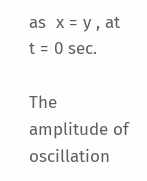as  x = y , at  t = 0 sec.

The amplitude of oscillation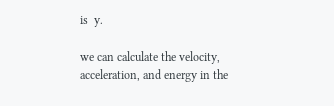is  y.

we can calculate the velocity, acceleration, and energy in the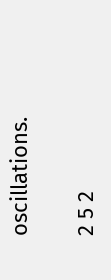oscillations.

2 5 2